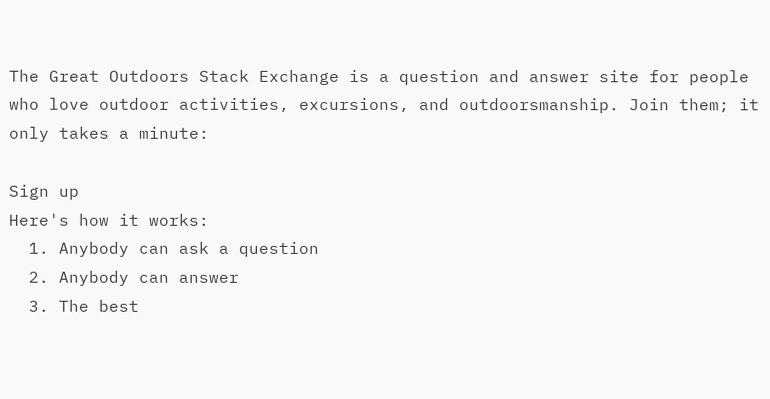The Great Outdoors Stack Exchange is a question and answer site for people who love outdoor activities, excursions, and outdoorsmanship. Join them; it only takes a minute:

Sign up
Here's how it works:
  1. Anybody can ask a question
  2. Anybody can answer
  3. The best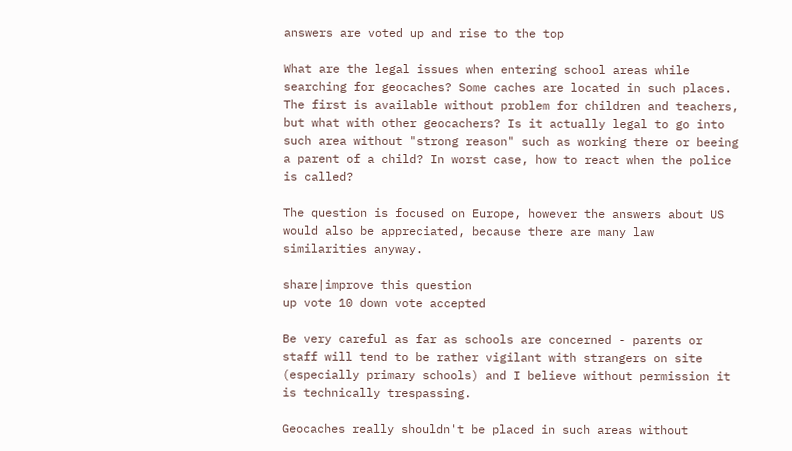answers are voted up and rise to the top

What are the legal issues when entering school areas while searching for geocaches? Some caches are located in such places. The first is available without problem for children and teachers, but what with other geocachers? Is it actually legal to go into such area without "strong reason" such as working there or beeing a parent of a child? In worst case, how to react when the police is called?

The question is focused on Europe, however the answers about US would also be appreciated, because there are many law similarities anyway.

share|improve this question
up vote 10 down vote accepted

Be very careful as far as schools are concerned - parents or staff will tend to be rather vigilant with strangers on site (especially primary schools) and I believe without permission it is technically trespassing.

Geocaches really shouldn't be placed in such areas without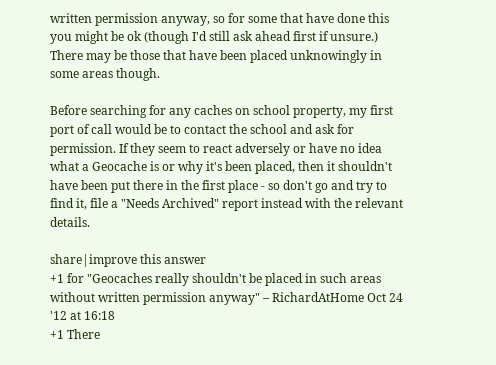written permission anyway, so for some that have done this you might be ok (though I'd still ask ahead first if unsure.) There may be those that have been placed unknowingly in some areas though.

Before searching for any caches on school property, my first port of call would be to contact the school and ask for permission. If they seem to react adversely or have no idea what a Geocache is or why it's been placed, then it shouldn't have been put there in the first place - so don't go and try to find it, file a "Needs Archived" report instead with the relevant details.

share|improve this answer
+1 for "Geocaches really shouldn't be placed in such areas without written permission anyway" – RichardAtHome Oct 24 '12 at 16:18
+1 There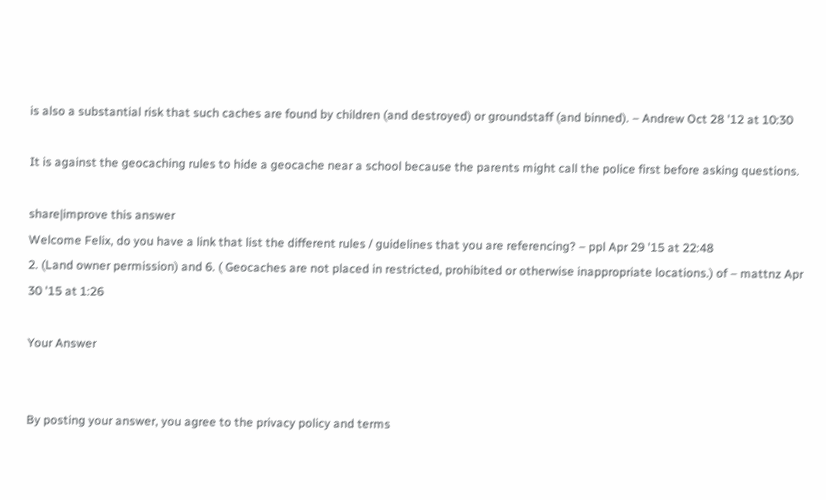is also a substantial risk that such caches are found by children (and destroyed) or groundstaff (and binned). – Andrew Oct 28 '12 at 10:30

It is against the geocaching rules to hide a geocache near a school because the parents might call the police first before asking questions.

share|improve this answer
Welcome Felix, do you have a link that list the different rules / guidelines that you are referencing? – ppl Apr 29 '15 at 22:48
2. (Land owner permission) and 6. ( Geocaches are not placed in restricted, prohibited or otherwise inappropriate locations.) of – mattnz Apr 30 '15 at 1:26

Your Answer


By posting your answer, you agree to the privacy policy and terms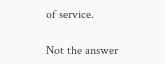of service.

Not the answer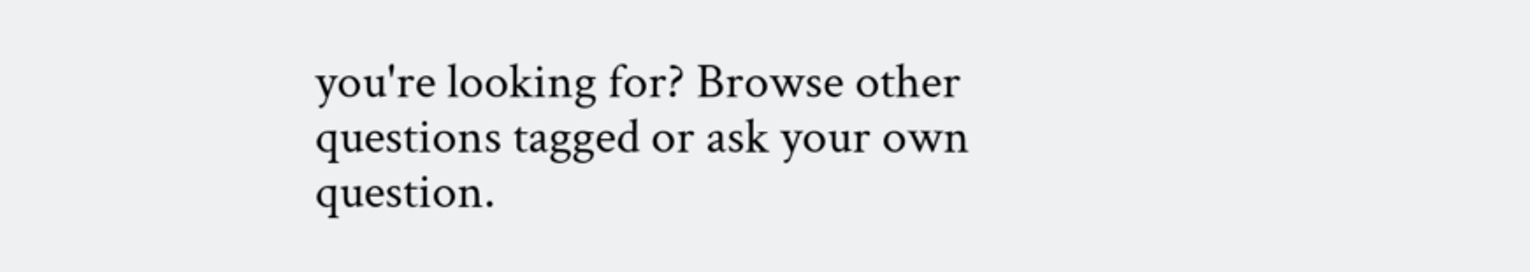you're looking for? Browse other questions tagged or ask your own question.